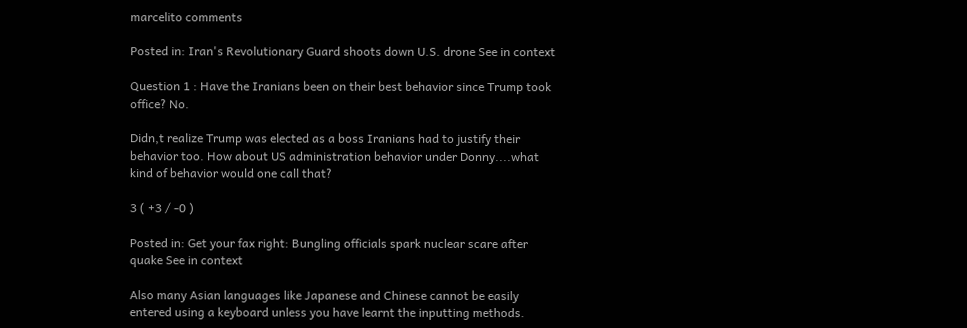marcelito comments

Posted in: Iran's Revolutionary Guard shoots down U.S. drone See in context

Question 1 : Have the Iranians been on their best behavior since Trump took office? No.

Didn,t realize Trump was elected as a boss Iranians had to justify their behavior too. How about US administration behavior under Donny....what kind of behavior would one call that?

3 ( +3 / -0 )

Posted in: Get your fax right: Bungling officials spark nuclear scare after quake See in context

Also many Asian languages like Japanese and Chinese cannot be easily entered using a keyboard unless you have learnt the inputting methods.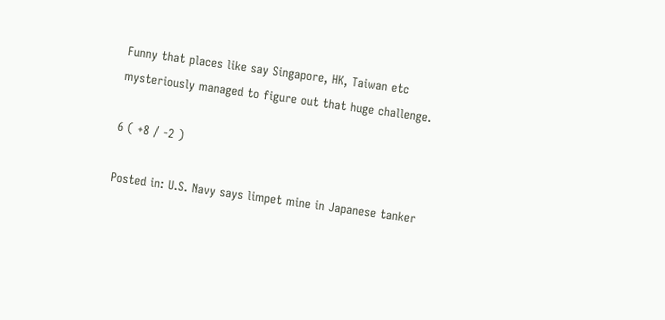Funny that places like say Singapore, HK, Taiwan etc mysteriously managed to figure out that huge challenge.

6 ( +8 / -2 )

Posted in: U.S. Navy says limpet mine in Japanese tanker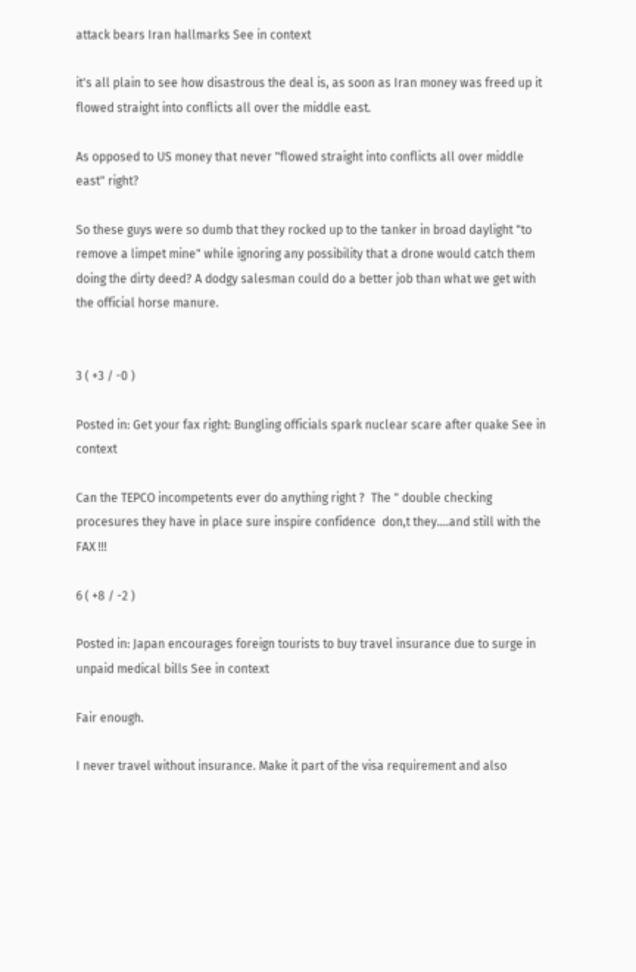attack bears Iran hallmarks See in context

it's all plain to see how disastrous the deal is, as soon as Iran money was freed up it flowed straight into conflicts all over the middle east.

As opposed to US money that never "flowed straight into conflicts all over middle east" right?

So these guys were so dumb that they rocked up to the tanker in broad daylight "to remove a limpet mine" while ignoring any possibility that a drone would catch them doing the dirty deed? A dodgy salesman could do a better job than what we get with the official horse manure.


3 ( +3 / -0 )

Posted in: Get your fax right: Bungling officials spark nuclear scare after quake See in context

Can the TEPCO incompetents ever do anything right ?  The " double checking procesures they have in place sure inspire confidence  don,t they....and still with the FAX !!!

6 ( +8 / -2 )

Posted in: Japan encourages foreign tourists to buy travel insurance due to surge in unpaid medical bills See in context

Fair enough.

I never travel without insurance. Make it part of the visa requirement and also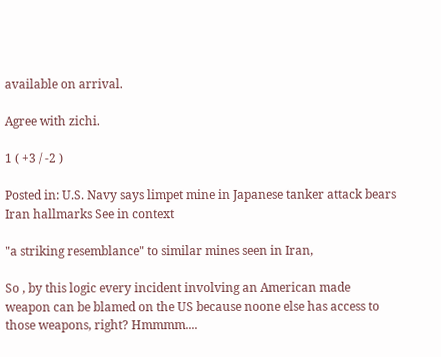available on arrival.

Agree with zichi.

1 ( +3 / -2 )

Posted in: U.S. Navy says limpet mine in Japanese tanker attack bears Iran hallmarks See in context

"a striking resemblance" to similar mines seen in Iran,

So , by this logic every incident involving an American made weapon can be blamed on the US because noone else has access to those weapons, right? Hmmmm....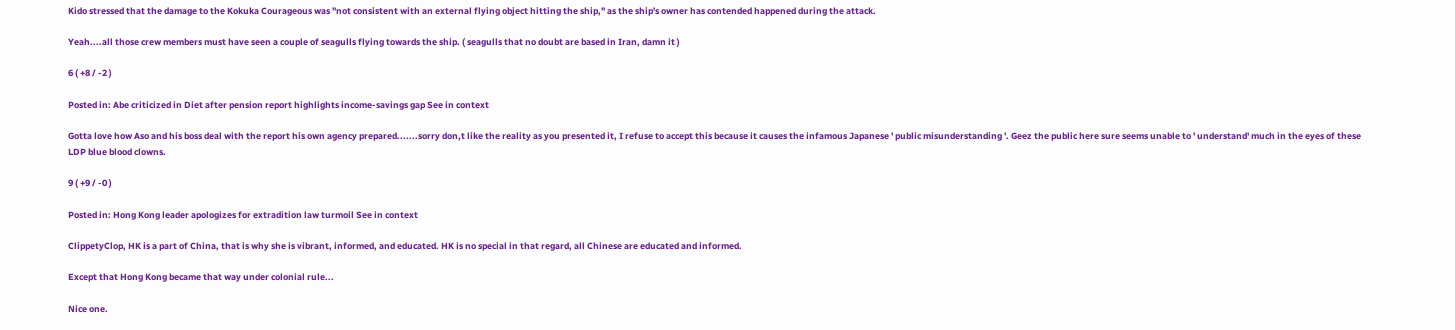Kido stressed that the damage to the Kokuka Courageous was "not consistent with an external flying object hitting the ship," as the ship's owner has contended happened during the attack.

Yeah....all those crew members must have seen a couple of seagulls flying towards the ship. ( seagulls that no doubt are based in Iran, damn it )

6 ( +8 / -2 )

Posted in: Abe criticized in Diet after pension report highlights income-savings gap See in context

Gotta love how Aso and his boss deal with the report his own agency prepared.......sorry don,t like the reality as you presented it, I refuse to accept this because it causes the infamous Japanese ' public misunderstanding '. Geez the public here sure seems unable to ' understand' much in the eyes of these LDP blue blood clowns.

9 ( +9 / -0 )

Posted in: Hong Kong leader apologizes for extradition law turmoil See in context

ClippetyClop, HK is a part of China, that is why she is vibrant, informed, and educated. HK is no special in that regard, all Chinese are educated and informed.

Except that Hong Kong became that way under colonial rule...

Nice one.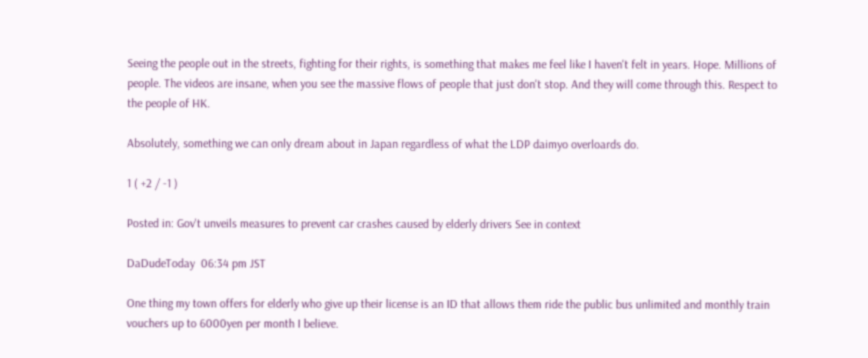Seeing the people out in the streets, fighting for their rights, is something that makes me feel like I haven't felt in years. Hope. Millions of people. The videos are insane, when you see the massive flows of people that just don't stop. And they will come through this. Respect to the people of HK.

Absolutely, something we can only dream about in Japan regardless of what the LDP daimyo overloards do.

1 ( +2 / -1 )

Posted in: Gov't unveils measures to prevent car crashes caused by elderly drivers See in context

DaDudeToday  06:34 pm JST

One thing my town offers for elderly who give up their license is an ID that allows them ride the public bus unlimited and monthly train vouchers up to 6000yen per month I believe.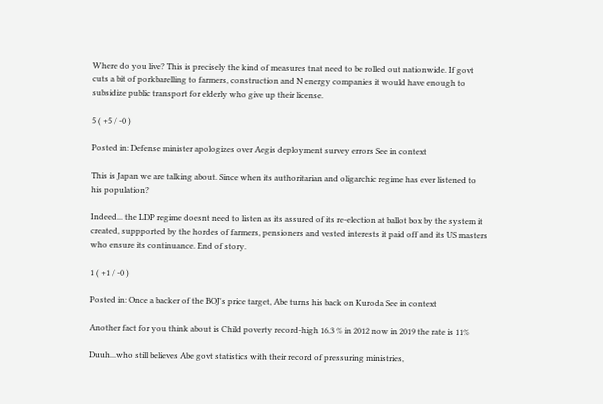Where do you live? This is precisely the kind of measures tnat need to be rolled out nationwide. If govt cuts a bit of porkbarelling to farmers, construction and N energy companies it would have enough to subsidize public transport for elderly who give up their license.

5 ( +5 / -0 )

Posted in: Defense minister apologizes over Aegis deployment survey errors See in context

This is Japan we are talking about. Since when its authoritarian and oligarchic regime has ever listened to his population?

Indeed... the LDP regime doesnt need to listen as its assured of its re-election at ballot box by the system it created, suppported by the hordes of farmers, pensioners and vested interests it paid off and its US masters who ensure its continuance. End of story.

1 ( +1 / -0 )

Posted in: Once a backer of the BOJ's price target, Abe turns his back on Kuroda See in context

Another fact for you think about is Child poverty record-high 16.3 % in 2012 now in 2019 the rate is 11%

Duuh...who still believes Abe govt statistics with their record of pressuring ministries,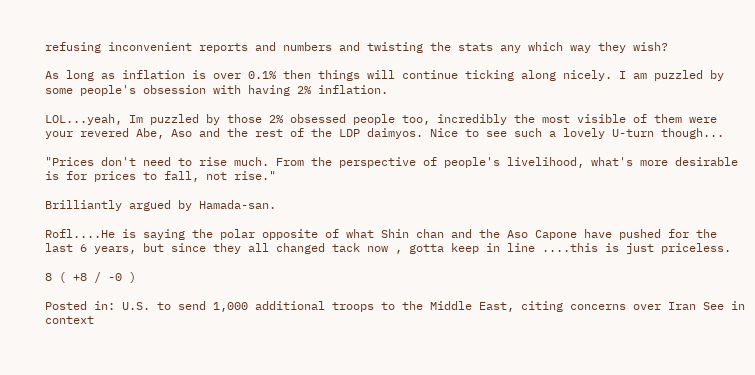refusing inconvenient reports and numbers and twisting the stats any which way they wish?

As long as inflation is over 0.1% then things will continue ticking along nicely. I am puzzled by some people's obsession with having 2% inflation.

LOL...yeah, Im puzzled by those 2% obsessed people too, incredibly the most visible of them were your revered Abe, Aso and the rest of the LDP daimyos. Nice to see such a lovely U-turn though...

"Prices don't need to rise much. From the perspective of people's livelihood, what's more desirable is for prices to fall, not rise."

Brilliantly argued by Hamada-san.

Rofl....He is saying the polar opposite of what Shin chan and the Aso Capone have pushed for the last 6 years, but since they all changed tack now , gotta keep in line ....this is just priceless.

8 ( +8 / -0 )

Posted in: U.S. to send 1,000 additional troops to the Middle East, citing concerns over Iran See in context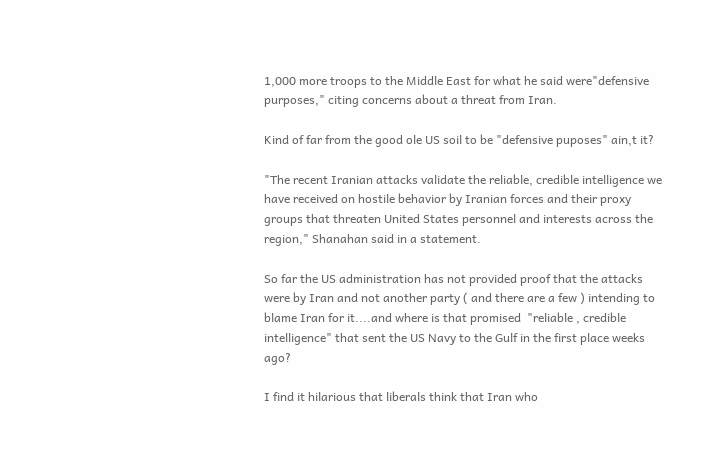1,000 more troops to the Middle East for what he said were"defensive purposes," citing concerns about a threat from Iran.

Kind of far from the good ole US soil to be "defensive puposes" ain,t it?

"The recent Iranian attacks validate the reliable, credible intelligence we have received on hostile behavior by Iranian forces and their proxy groups that threaten United States personnel and interests across the region," Shanahan said in a statement.

So far the US administration has not provided proof that the attacks were by Iran and not another party ( and there are a few ) intending to blame Iran for it....and where is that promised  "reliable , credible intelligence" that sent the US Navy to the Gulf in the first place weeks ago?

I find it hilarious that liberals think that Iran who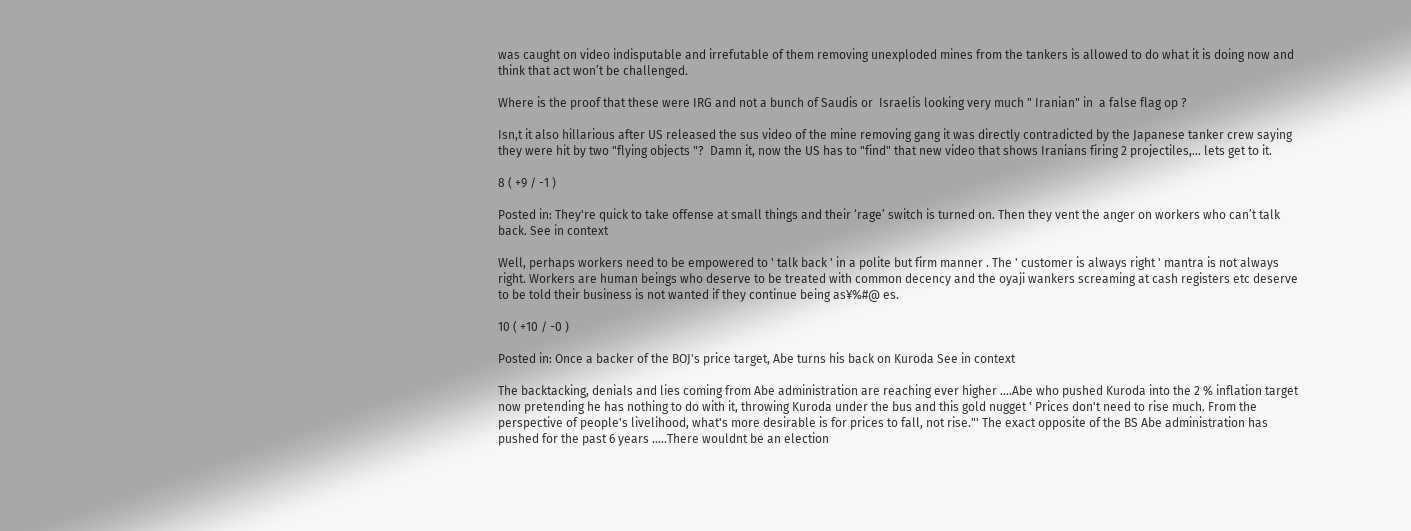was caught on video indisputable and irrefutable of them removing unexploded mines from the tankers is allowed to do what it is doing now and think that act won’t be challenged.

Where is the proof that these were IRG and not a bunch of Saudis or  Israelis looking very much " Iranian" in  a false flag op ?

Isn,t it also hillarious after US released the sus video of the mine removing gang it was directly contradicted by the Japanese tanker crew saying they were hit by two "flying objects "?  Damn it, now the US has to "find" that new video that shows Iranians firing 2 projectiles,... lets get to it.

8 ( +9 / -1 )

Posted in: They're quick to take offense at small things and their ‘rage’ switch is turned on. Then they vent the anger on workers who can’t talk back. See in context

Well, perhaps workers need to be empowered to ' talk back ' in a polite but firm manner . The ' customer is always right ' mantra is not always right. Workers are human beings who deserve to be treated with common decency and the oyaji wankers screaming at cash registers etc deserve to be told their business is not wanted if they continue being as¥%#@ es.

10 ( +10 / -0 )

Posted in: Once a backer of the BOJ's price target, Abe turns his back on Kuroda See in context

The backtacking, denials and lies coming from Abe administration are reaching ever higher ....Abe who pushed Kuroda into the 2 % inflation target now pretending he has nothing to do with it, throwing Kuroda under the bus and this gold nugget ' Prices don't need to rise much. From the perspective of people's livelihood, what's more desirable is for prices to fall, not rise."' The exact opposite of the BS Abe administration has pushed for the past 6 years .....There wouldnt be an election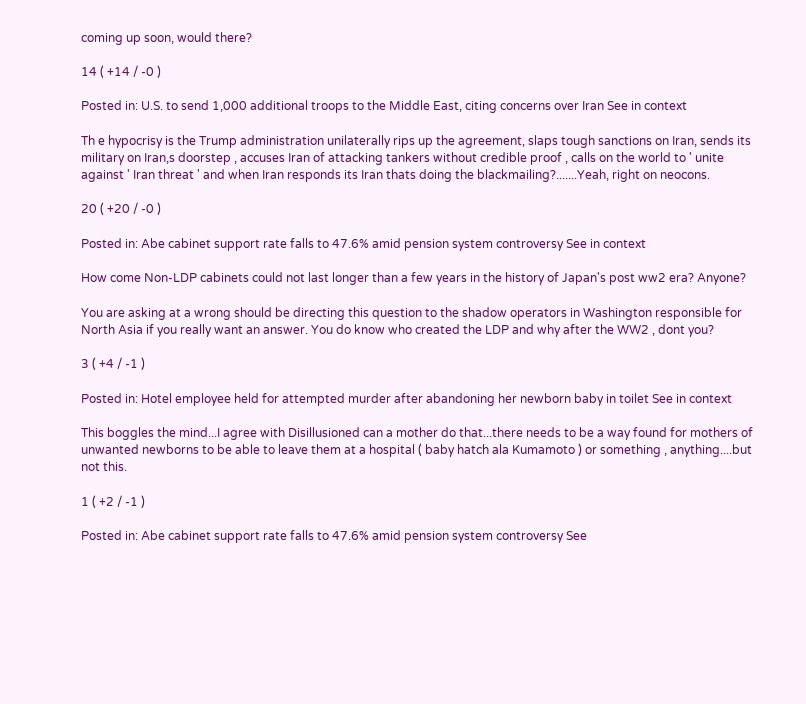coming up soon, would there?

14 ( +14 / -0 )

Posted in: U.S. to send 1,000 additional troops to the Middle East, citing concerns over Iran See in context

Th e hypocrisy is the Trump administration unilaterally rips up the agreement, slaps tough sanctions on Iran, sends its military on Iran,s doorstep , accuses Iran of attacking tankers without credible proof , calls on the world to ' unite against ' Iran threat ' and when Iran responds its Iran thats doing the blackmailing?.......Yeah, right on neocons.

20 ( +20 / -0 )

Posted in: Abe cabinet support rate falls to 47.6% amid pension system controversy See in context

How come Non-LDP cabinets could not last longer than a few years in the history of Japan's post ww2 era? Anyone?

You are asking at a wrong should be directing this question to the shadow operators in Washington responsible for North Asia if you really want an answer. You do know who created the LDP and why after the WW2 , dont you?

3 ( +4 / -1 )

Posted in: Hotel employee held for attempted murder after abandoning her newborn baby in toilet See in context

This boggles the mind...I agree with Disillusioned can a mother do that...there needs to be a way found for mothers of unwanted newborns to be able to leave them at a hospital ( baby hatch ala Kumamoto ) or something , anything....but not this.

1 ( +2 / -1 )

Posted in: Abe cabinet support rate falls to 47.6% amid pension system controversy See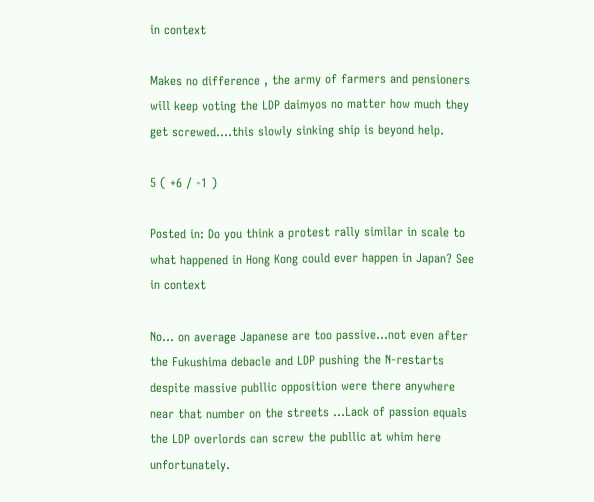in context

Makes no difference , the army of farmers and pensioners will keep voting the LDP daimyos no matter how much they get screwed....this slowly sinking ship is beyond help.

5 ( +6 / -1 )

Posted in: Do you think a protest rally similar in scale to what happened in Hong Kong could ever happen in Japan? See in context

No... on average Japanese are too passive...not even after the Fukushima debacle and LDP pushing the N-restarts despite massive publlic opposition were there anywhere near that number on the streets ...Lack of passion equals the LDP overlords can screw the publlic at whim here unfortunately.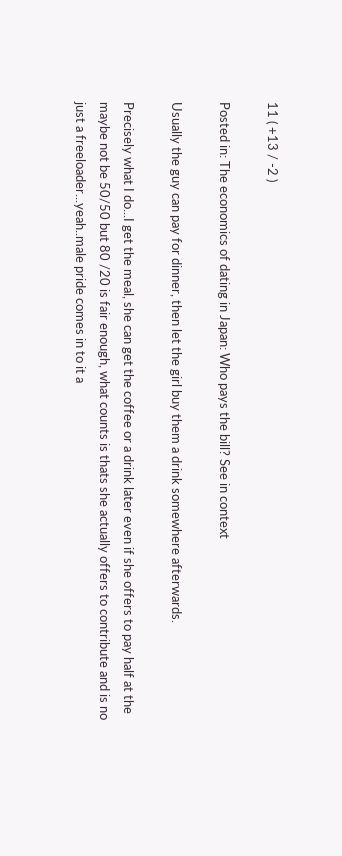11 ( +13 / -2 )

Posted in: The economics of dating in Japan: Who pays the bill? See in context

Usually the guy can pay for dinner, then let the girl buy them a drink somewhere afterwards.

Precisely what I do...I get the meal, she can get the coffee or a drink later even if she offers to pay half at the maybe not be 50/50 but 80 /20 is fair enough, what counts is thats she actually offers to contribute and is no just a freeloader...yeah..male pride comes in to it a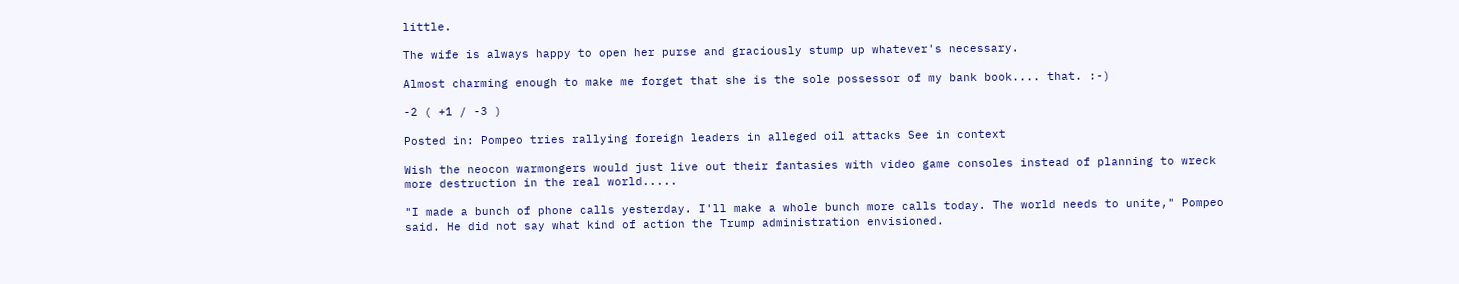little.

The wife is always happy to open her purse and graciously stump up whatever's necessary.

Almost charming enough to make me forget that she is the sole possessor of my bank book.... that. :-)

-2 ( +1 / -3 )

Posted in: Pompeo tries rallying foreign leaders in alleged oil attacks See in context

Wish the neocon warmongers would just live out their fantasies with video game consoles instead of planning to wreck more destruction in the real world.....

"I made a bunch of phone calls yesterday. I'll make a whole bunch more calls today. The world needs to unite," Pompeo said. He did not say what kind of action the Trump administration envisioned.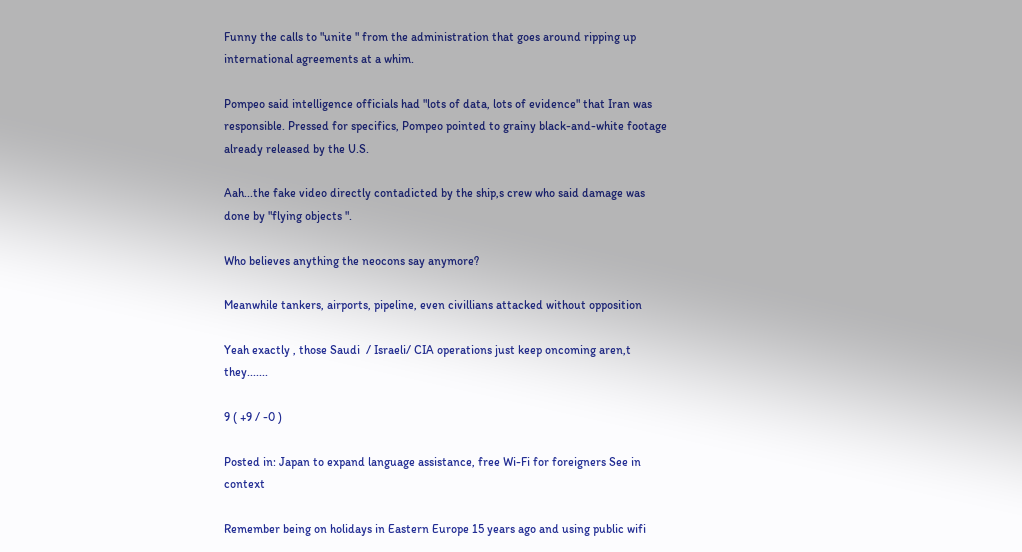Funny the calls to "unite " from the administration that goes around ripping up international agreements at a whim.

Pompeo said intelligence officials had "lots of data, lots of evidence" that Iran was responsible. Pressed for specifics, Pompeo pointed to grainy black-and-white footage already released by the U.S.

Aah...the fake video directly contadicted by the ship,s crew who said damage was done by "flying objects ".

Who believes anything the neocons say anymore?

Meanwhile tankers, airports, pipeline, even civillians attacked without opposition

Yeah exactly , those Saudi  / Israeli/ CIA operations just keep oncoming aren,t they.......

9 ( +9 / -0 )

Posted in: Japan to expand language assistance, free Wi-Fi for foreigners See in context

Remember being on holidays in Eastern Europe 15 years ago and using public wifi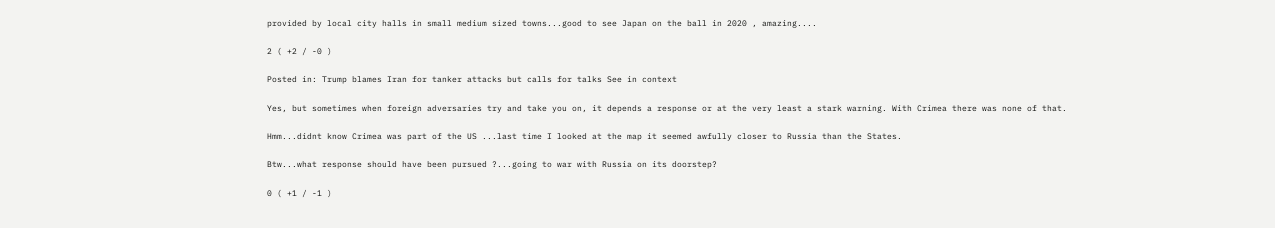provided by local city halls in small medium sized towns...good to see Japan on the ball in 2020 , amazing....

2 ( +2 / -0 )

Posted in: Trump blames Iran for tanker attacks but calls for talks See in context

Yes, but sometimes when foreign adversaries try and take you on, it depends a response or at the very least a stark warning. With Crimea there was none of that.

Hmm...didnt know Crimea was part of the US ...last time I looked at the map it seemed awfully closer to Russia than the States.

Btw...what response should have been pursued ?...going to war with Russia on its doorstep?

0 ( +1 / -1 )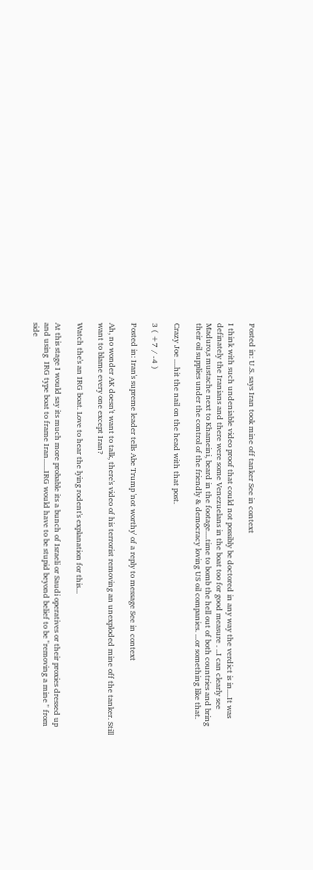Posted in: U.S. says Iran took mine off tanker See in context

I think with such undeniable video proof that could not possibly be doctored in any way the verdict is in....It was definately the Iranians and there were some Venezuelans in the boat too for good measure . ..I can clearly see Maduro,s mustache next to Khameini, beard in the footage....time to bomb the hell out of both countries and bring their oil supplies under the control of the friendly & democracy loving US oil companies. ...or something like that.

Crazy Joe ....hit the nail on the head with that post.

3 ( +7 / -4 )

Posted in: Iran's supreme leader tells Abe Trump 'not worthy' of a reply to message See in context

Ah, no wonder AK doesn't want to talk, there's video of his terrorist removing an unexploded mine off the tanker. Still want to blame every one except Iran?

Watch the's an IRG boat. Love to hear the lying rodent's explanation for this...

At this stage I would say its much more probable its a bunch of Israeli or Saudi operatives or their proxies dressed up and using  IRG type boat to frame Iran......IRG would have to be stupid beyond belief to be "removing a mine " from side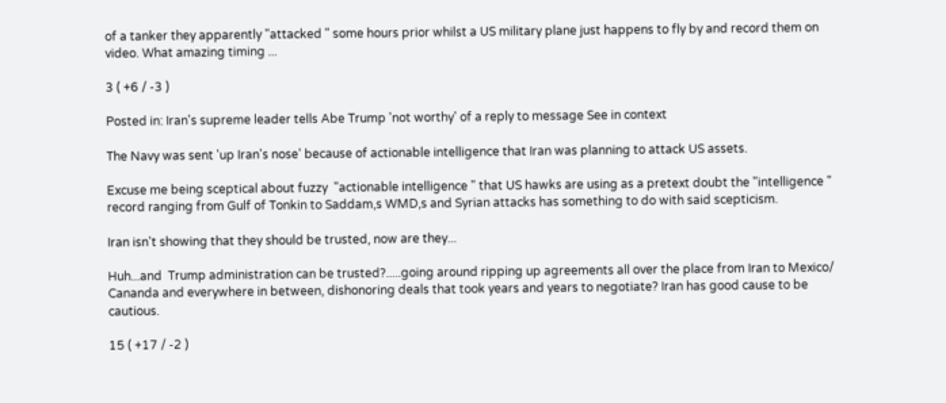of a tanker they apparently "attacked " some hours prior whilst a US military plane just happens to fly by and record them on video. What amazing timing ...

3 ( +6 / -3 )

Posted in: Iran's supreme leader tells Abe Trump 'not worthy' of a reply to message See in context

The Navy was sent 'up Iran's nose' because of actionable intelligence that Iran was planning to attack US assets.

Excuse me being sceptical about fuzzy  "actionable intelligence " that US hawks are using as a pretext doubt the "intelligence " record ranging from Gulf of Tonkin to Saddam,s WMD,s and Syrian attacks has something to do with said scepticism.

Iran isn't showing that they should be trusted, now are they...

Huh...and  Trump administration can be trusted?.....going around ripping up agreements all over the place from Iran to Mexico/ Cananda and everywhere in between, dishonoring deals that took years and years to negotiate? Iran has good cause to be cautious.

15 ( +17 / -2 )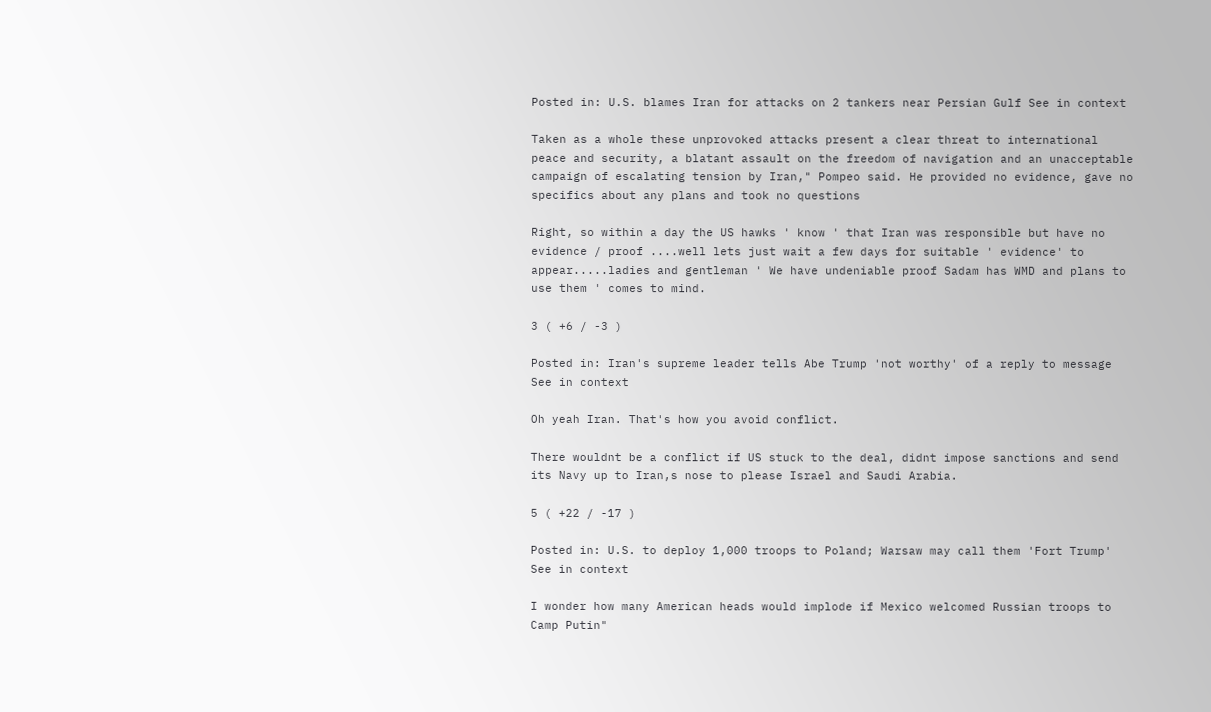Posted in: U.S. blames Iran for attacks on 2 tankers near Persian Gulf See in context

Taken as a whole these unprovoked attacks present a clear threat to international peace and security, a blatant assault on the freedom of navigation and an unacceptable campaign of escalating tension by Iran," Pompeo said. He provided no evidence, gave no specifics about any plans and took no questions

Right, so within a day the US hawks ' know ' that Iran was responsible but have no evidence / proof ....well lets just wait a few days for suitable ' evidence' to appear.....ladies and gentleman ' We have undeniable proof Sadam has WMD and plans to use them ' comes to mind.

3 ( +6 / -3 )

Posted in: Iran's supreme leader tells Abe Trump 'not worthy' of a reply to message See in context

Oh yeah Iran. That's how you avoid conflict.

There wouldnt be a conflict if US stuck to the deal, didnt impose sanctions and send its Navy up to Iran,s nose to please Israel and Saudi Arabia.

5 ( +22 / -17 )

Posted in: U.S. to deploy 1,000 troops to Poland; Warsaw may call them 'Fort Trump' See in context

I wonder how many American heads would implode if Mexico welcomed Russian troops to Camp Putin"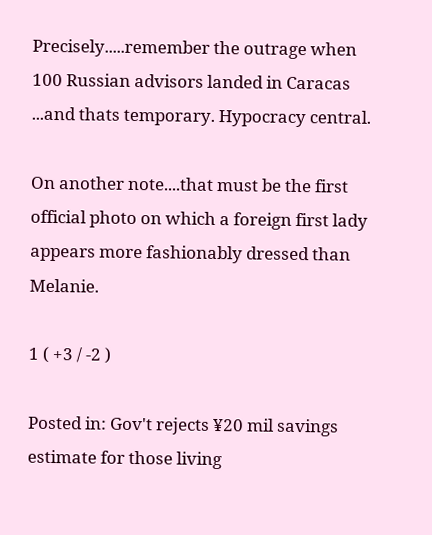Precisely.....remember the outrage when 100 Russian advisors landed in Caracas ...and thats temporary. Hypocracy central.

On another note....that must be the first official photo on which a foreign first lady appears more fashionably dressed than Melanie.

1 ( +3 / -2 )

Posted in: Gov't rejects ¥20 mil savings estimate for those living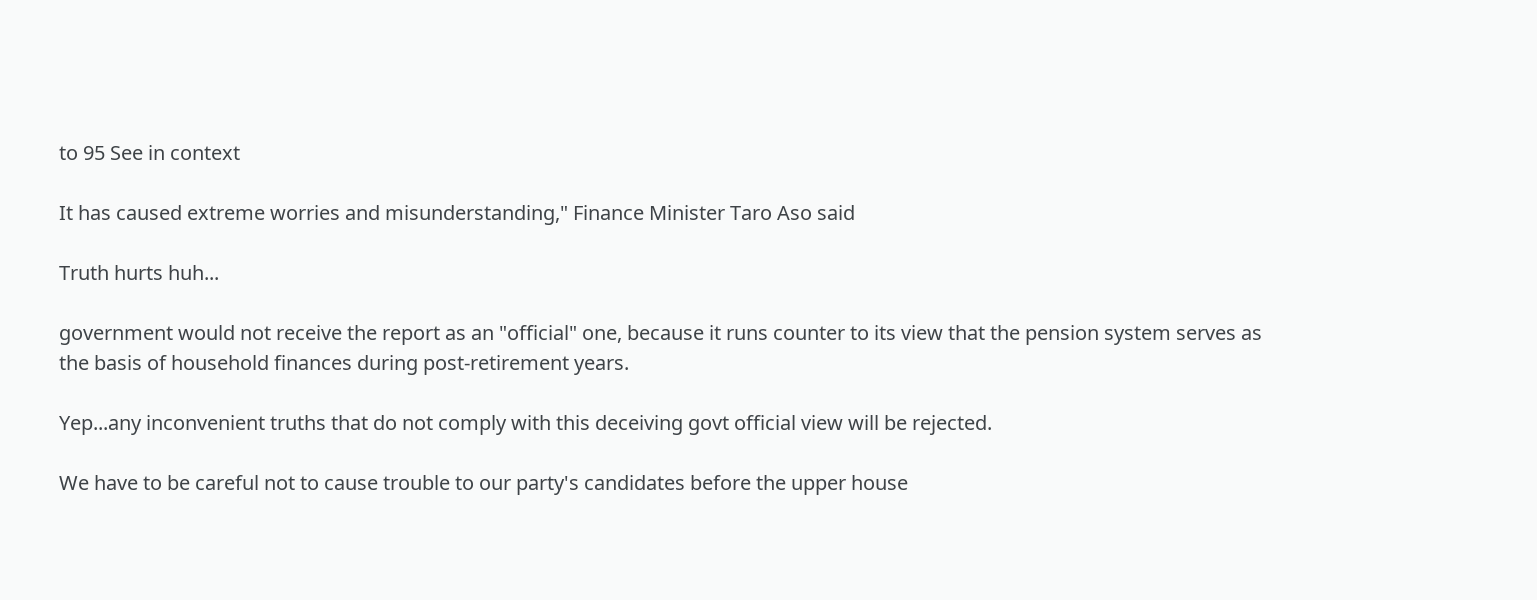to 95 See in context

It has caused extreme worries and misunderstanding," Finance Minister Taro Aso said

Truth hurts huh...

government would not receive the report as an "official" one, because it runs counter to its view that the pension system serves as the basis of household finances during post-retirement years.

Yep...any inconvenient truths that do not comply with this deceiving govt official view will be rejected.

We have to be careful not to cause trouble to our party's candidates before the upper house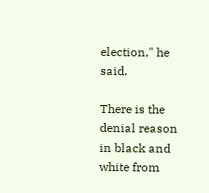election," he said.

There is the denial reason in black and white from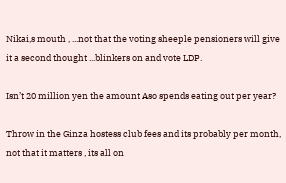Nikai,s mouth , ...not that the voting sheeple pensioners will give it a second thought ...blinkers on and vote LDP.

Isn’t 20 million yen the amount Aso spends eating out per year?

Throw in the Ginza hostess club fees and its probably per month, not that it matters , its all on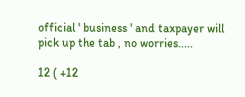official ' business ' and taxpayer will pick up the tab , no worries.....

12 ( +12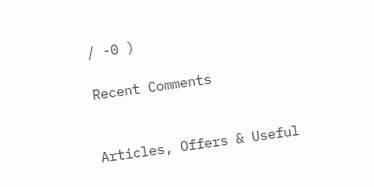/ -0 )

Recent Comments


Articles, Offers & Useful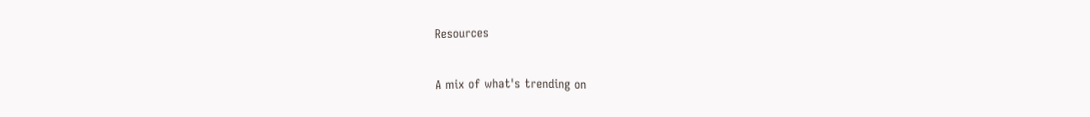Resources

A mix of what's trending on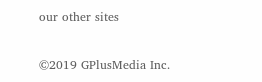our other sites

©2019 GPlusMedia Inc.